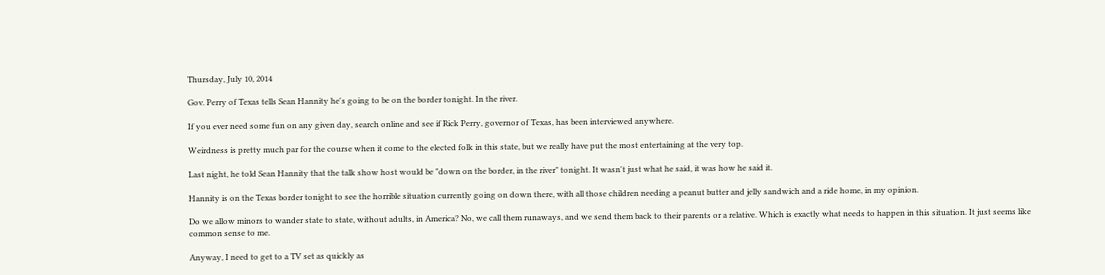Thursday, July 10, 2014

Gov. Perry of Texas tells Sean Hannity he's going to be on the border tonight. In the river.

If you ever need some fun on any given day, search online and see if Rick Perry, governor of Texas, has been interviewed anywhere.

Weirdness is pretty much par for the course when it come to the elected folk in this state, but we really have put the most entertaining at the very top.

Last night, he told Sean Hannity that the talk show host would be "down on the border, in the river" tonight. It wasn't just what he said, it was how he said it.

Hannity is on the Texas border tonight to see the horrible situation currently going on down there, with all those children needing a peanut butter and jelly sandwich and a ride home, in my opinion.

Do we allow minors to wander state to state, without adults, in America? No, we call them runaways, and we send them back to their parents or a relative. Which is exactly what needs to happen in this situation. It just seems like common sense to me.

Anyway, I need to get to a TV set as quickly as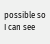possible so I can see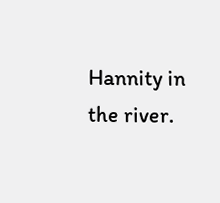Hannity in the river.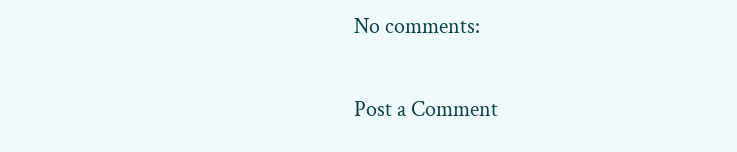No comments:

Post a Comment